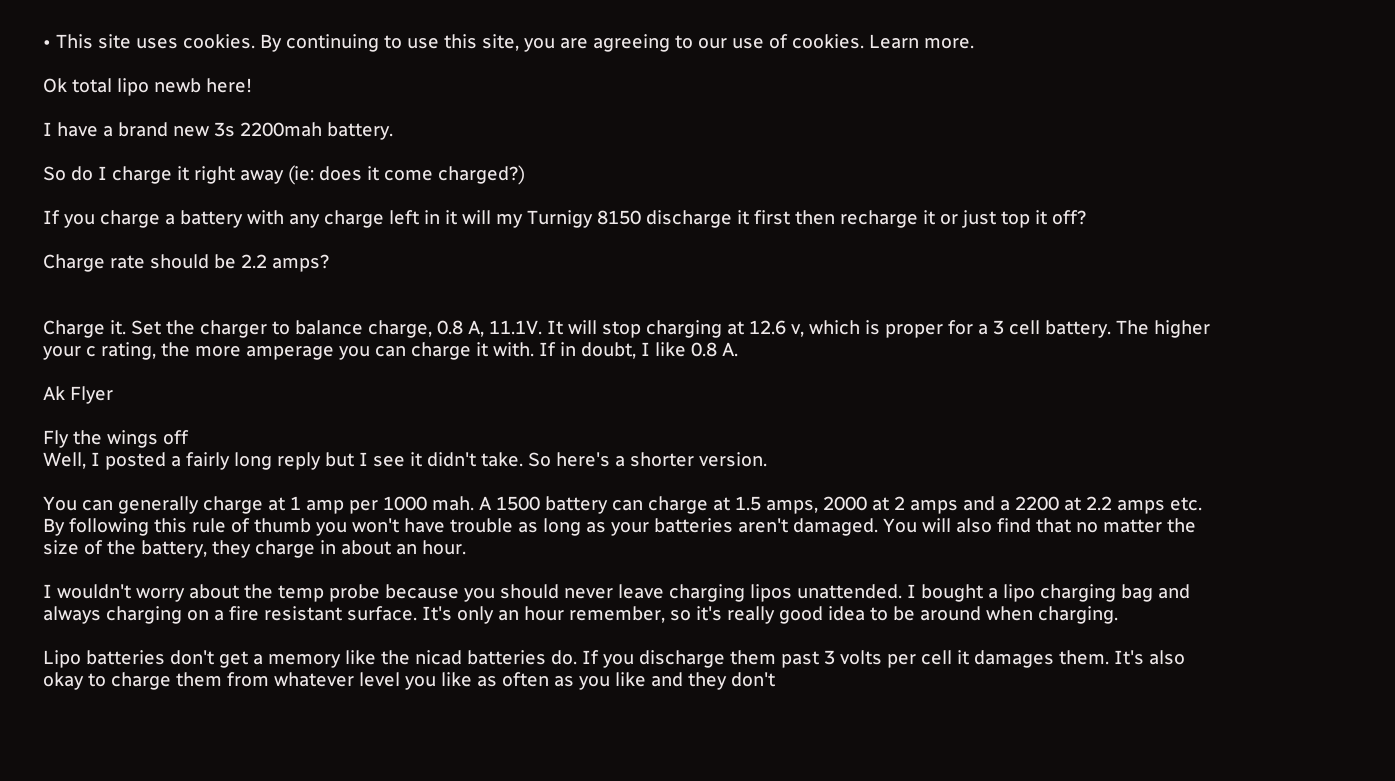• This site uses cookies. By continuing to use this site, you are agreeing to our use of cookies. Learn more.

Ok total lipo newb here!

I have a brand new 3s 2200mah battery.

So do I charge it right away (ie: does it come charged?)

If you charge a battery with any charge left in it will my Turnigy 8150 discharge it first then recharge it or just top it off?

Charge rate should be 2.2 amps?


Charge it. Set the charger to balance charge, 0.8 A, 11.1V. It will stop charging at 12.6 v, which is proper for a 3 cell battery. The higher your c rating, the more amperage you can charge it with. If in doubt, I like 0.8 A.

Ak Flyer

Fly the wings off
Well, I posted a fairly long reply but I see it didn't take. So here's a shorter version.

You can generally charge at 1 amp per 1000 mah. A 1500 battery can charge at 1.5 amps, 2000 at 2 amps and a 2200 at 2.2 amps etc. By following this rule of thumb you won't have trouble as long as your batteries aren't damaged. You will also find that no matter the size of the battery, they charge in about an hour.

I wouldn't worry about the temp probe because you should never leave charging lipos unattended. I bought a lipo charging bag and always charging on a fire resistant surface. It's only an hour remember, so it's really good idea to be around when charging.

Lipo batteries don't get a memory like the nicad batteries do. If you discharge them past 3 volts per cell it damages them. It's also okay to charge them from whatever level you like as often as you like and they don't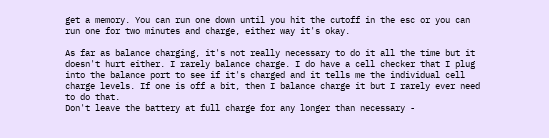get a memory. You can run one down until you hit the cutoff in the esc or you can run one for two minutes and charge, either way it's okay.

As far as balance charging, it's not really necessary to do it all the time but it doesn't hurt either. I rarely balance charge. I do have a cell checker that I plug into the balance port to see if it's charged and it tells me the individual cell charge levels. If one is off a bit, then I balance charge it but I rarely ever need to do that.
Don't leave the battery at full charge for any longer than necessary -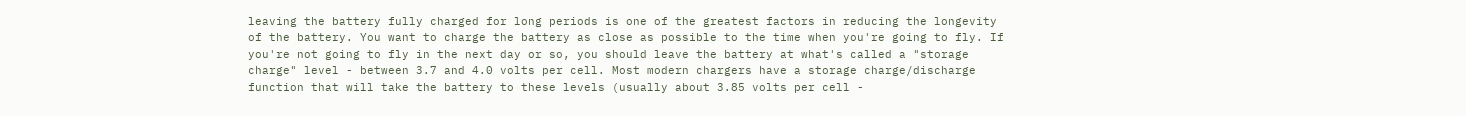leaving the battery fully charged for long periods is one of the greatest factors in reducing the longevity of the battery. You want to charge the battery as close as possible to the time when you're going to fly. If you're not going to fly in the next day or so, you should leave the battery at what's called a "storage charge" level - between 3.7 and 4.0 volts per cell. Most modern chargers have a storage charge/discharge function that will take the battery to these levels (usually about 3.85 volts per cell -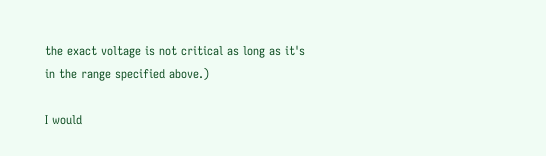the exact voltage is not critical as long as it's in the range specified above.)

I would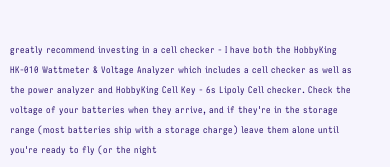greatly recommend investing in a cell checker - I have both the HobbyKing HK-010 Wattmeter & Voltage Analyzer which includes a cell checker as well as the power analyzer and HobbyKing Cell Key - 6s Lipoly Cell checker. Check the voltage of your batteries when they arrive, and if they're in the storage range (most batteries ship with a storage charge) leave them alone until you're ready to fly (or the night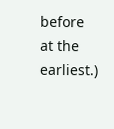before at the earliest.)